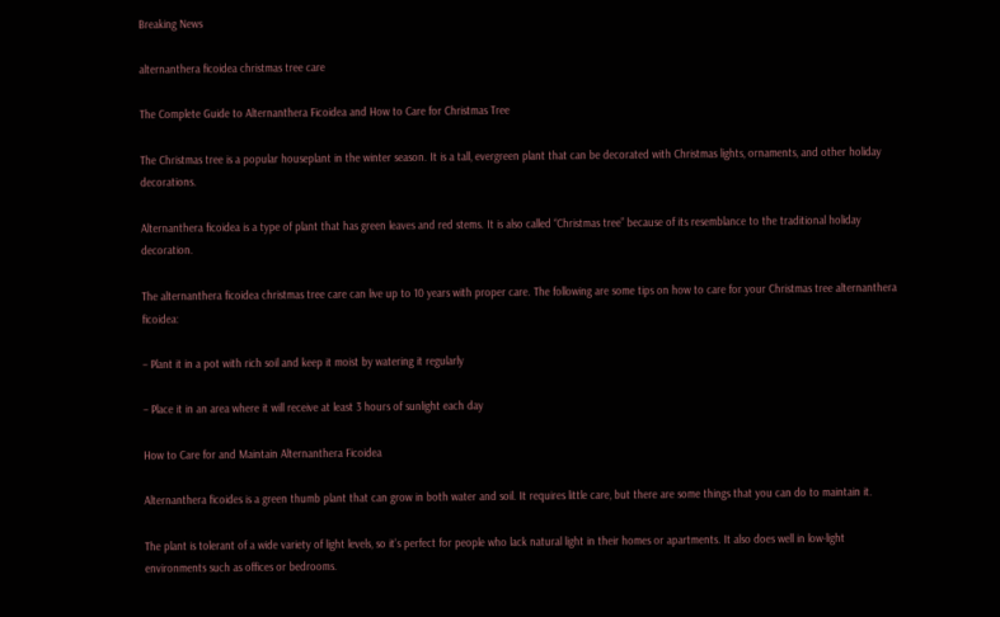Breaking News

alternanthera ficoidea christmas tree care

The Complete Guide to Alternanthera Ficoidea and How to Care for Christmas Tree

The Christmas tree is a popular houseplant in the winter season. It is a tall, evergreen plant that can be decorated with Christmas lights, ornaments, and other holiday decorations.

Alternanthera ficoidea is a type of plant that has green leaves and red stems. It is also called “Christmas tree” because of its resemblance to the traditional holiday decoration.

The alternanthera ficoidea christmas tree care can live up to 10 years with proper care. The following are some tips on how to care for your Christmas tree alternanthera ficoidea:

– Plant it in a pot with rich soil and keep it moist by watering it regularly

– Place it in an area where it will receive at least 3 hours of sunlight each day

How to Care for and Maintain Alternanthera Ficoidea

Alternanthera ficoides is a green thumb plant that can grow in both water and soil. It requires little care, but there are some things that you can do to maintain it.

The plant is tolerant of a wide variety of light levels, so it’s perfect for people who lack natural light in their homes or apartments. It also does well in low-light environments such as offices or bedrooms.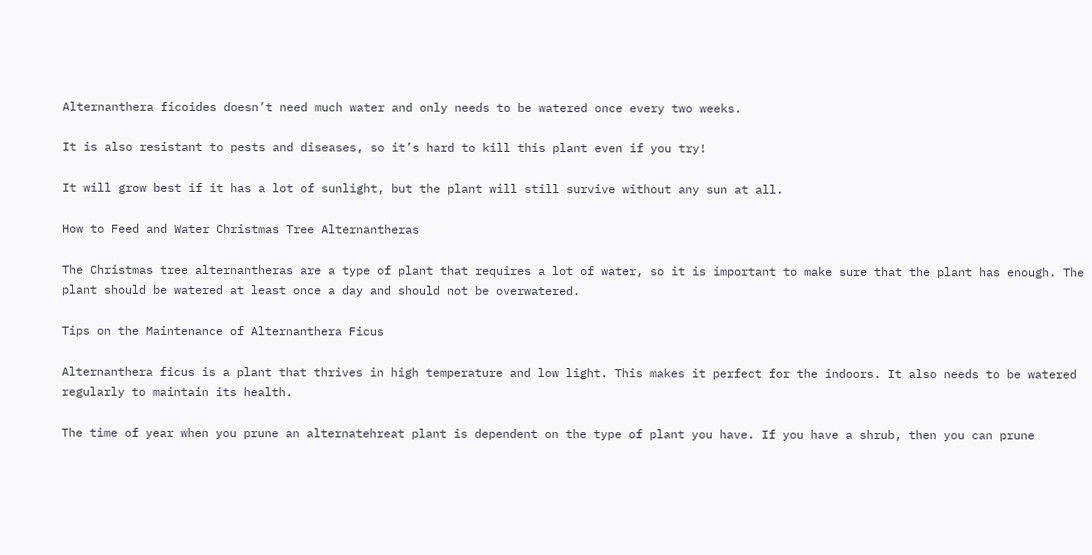Alternanthera ficoides doesn’t need much water and only needs to be watered once every two weeks.

It is also resistant to pests and diseases, so it’s hard to kill this plant even if you try!

It will grow best if it has a lot of sunlight, but the plant will still survive without any sun at all.

How to Feed and Water Christmas Tree Alternantheras

The Christmas tree alternantheras are a type of plant that requires a lot of water, so it is important to make sure that the plant has enough. The plant should be watered at least once a day and should not be overwatered.

Tips on the Maintenance of Alternanthera Ficus

Alternanthera ficus is a plant that thrives in high temperature and low light. This makes it perfect for the indoors. It also needs to be watered regularly to maintain its health.

The time of year when you prune an alternatehreat plant is dependent on the type of plant you have. If you have a shrub, then you can prune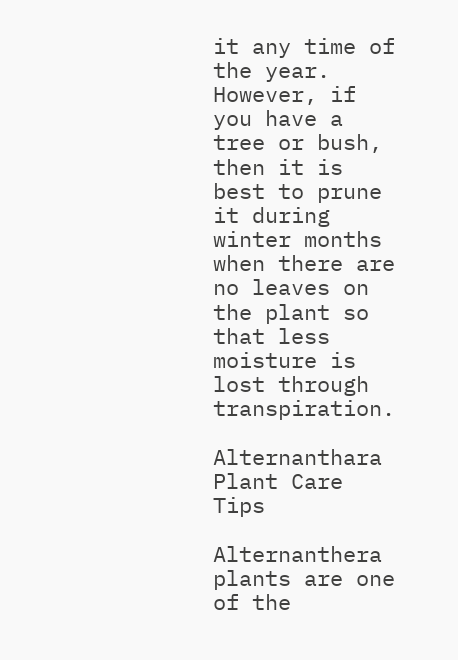it any time of the year. However, if you have a tree or bush, then it is best to prune it during winter months when there are no leaves on the plant so that less moisture is lost through transpiration.

Alternanthara Plant Care Tips

Alternanthera plants are one of the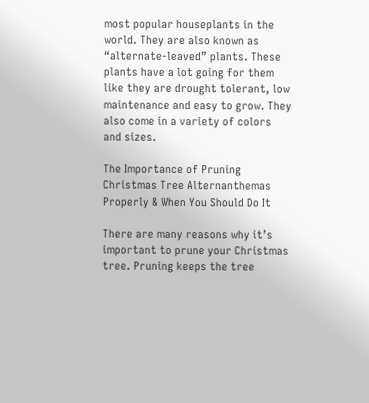most popular houseplants in the world. They are also known as “alternate-leaved” plants. These plants have a lot going for them like they are drought tolerant, low maintenance and easy to grow. They also come in a variety of colors and sizes.

The Importance of Pruning Christmas Tree Alternanthemas Properly & When You Should Do It

There are many reasons why it’s important to prune your Christmas tree. Pruning keeps the tree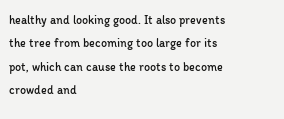healthy and looking good. It also prevents the tree from becoming too large for its pot, which can cause the roots to become crowded and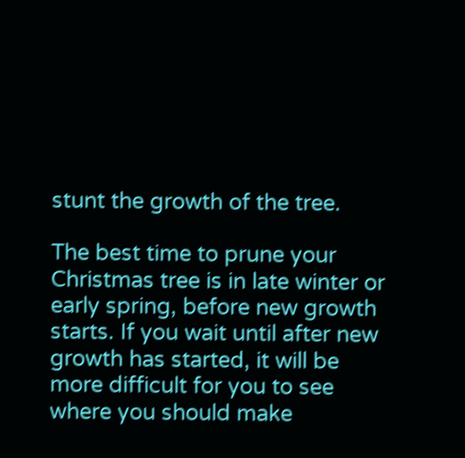stunt the growth of the tree.

The best time to prune your Christmas tree is in late winter or early spring, before new growth starts. If you wait until after new growth has started, it will be more difficult for you to see where you should make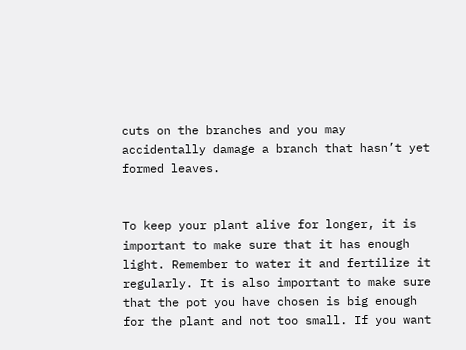cuts on the branches and you may accidentally damage a branch that hasn’t yet formed leaves.


To keep your plant alive for longer, it is important to make sure that it has enough light. Remember to water it and fertilize it regularly. It is also important to make sure that the pot you have chosen is big enough for the plant and not too small. If you want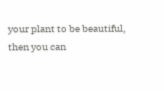your plant to be beautiful, then you can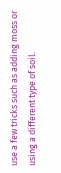use a few tricks such as adding moss or using a different type of soil.